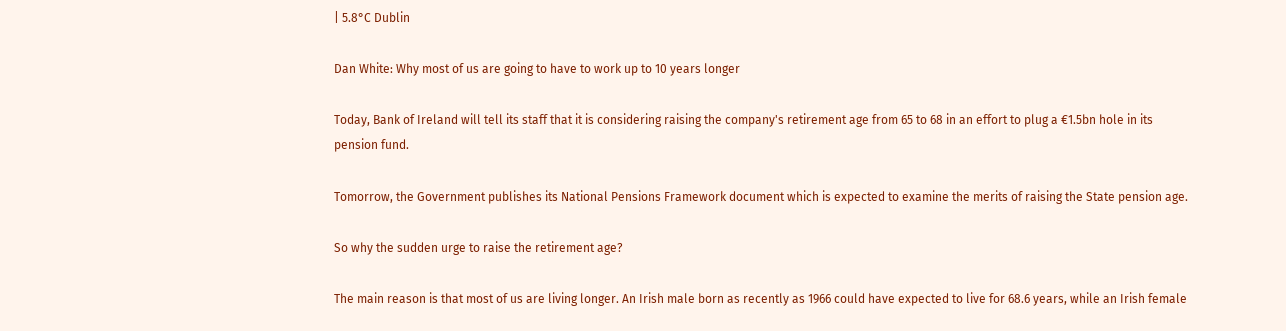| 5.8°C Dublin

Dan White: Why most of us are going to have to work up to 10 years longer

Today, Bank of Ireland will tell its staff that it is considering raising the company's retirement age from 65 to 68 in an effort to plug a €1.5bn hole in its pension fund.

Tomorrow, the Government publishes its National Pensions Framework document which is expected to examine the merits of raising the State pension age.

So why the sudden urge to raise the retirement age?

The main reason is that most of us are living longer. An Irish male born as recently as 1966 could have expected to live for 68.6 years, while an Irish female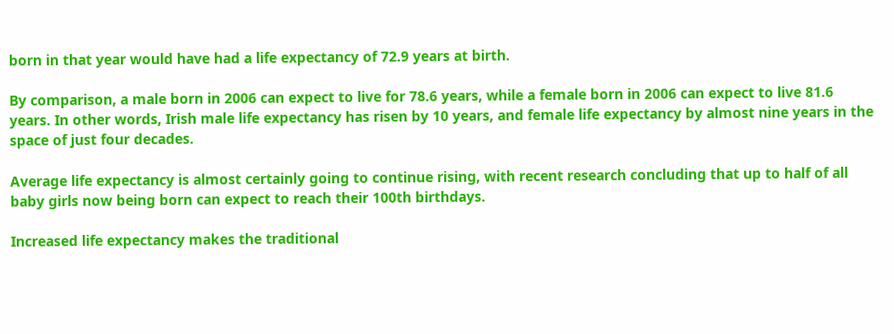born in that year would have had a life expectancy of 72.9 years at birth.

By comparison, a male born in 2006 can expect to live for 78.6 years, while a female born in 2006 can expect to live 81.6 years. In other words, Irish male life expectancy has risen by 10 years, and female life expectancy by almost nine years in the space of just four decades.

Average life expectancy is almost certainly going to continue rising, with recent research concluding that up to half of all baby girls now being born can expect to reach their 100th birthdays.

Increased life expectancy makes the traditional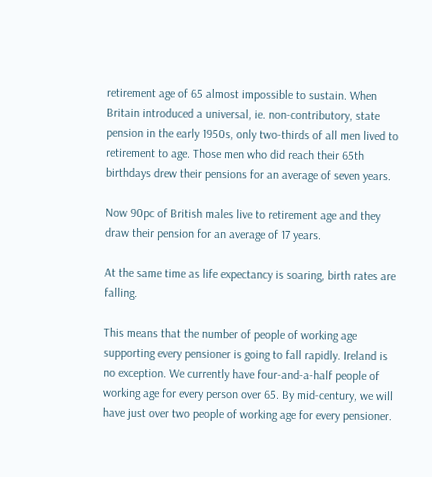retirement age of 65 almost impossible to sustain. When Britain introduced a universal, ie. non-contributory, state pension in the early 1950s, only two-thirds of all men lived to retirement to age. Those men who did reach their 65th birthdays drew their pensions for an average of seven years.

Now 90pc of British males live to retirement age and they draw their pension for an average of 17 years.

At the same time as life expectancy is soaring, birth rates are falling.

This means that the number of people of working age supporting every pensioner is going to fall rapidly. Ireland is no exception. We currently have four-and-a-half people of working age for every person over 65. By mid-century, we will have just over two people of working age for every pensioner.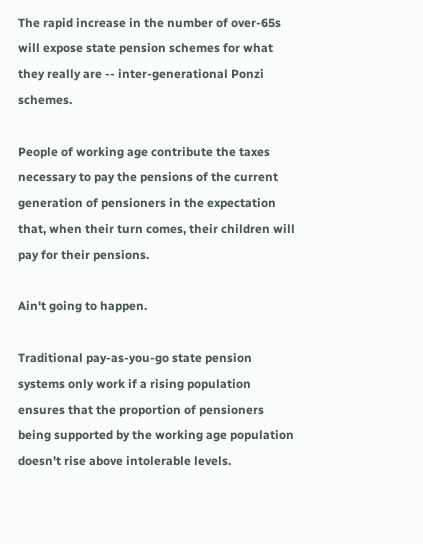The rapid increase in the number of over-65s will expose state pension schemes for what they really are -- inter-generational Ponzi schemes.

People of working age contribute the taxes necessary to pay the pensions of the current generation of pensioners in the expectation that, when their turn comes, their children will pay for their pensions.

Ain't going to happen.

Traditional pay-as-you-go state pension systems only work if a rising population ensures that the proportion of pensioners being supported by the working age population doesn't rise above intolerable levels.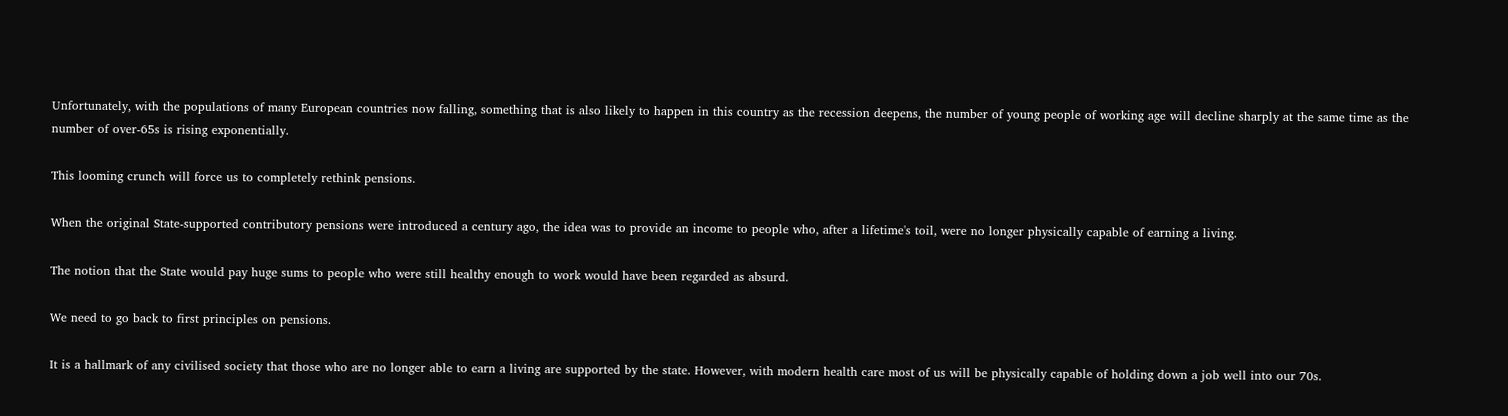Unfortunately, with the populations of many European countries now falling, something that is also likely to happen in this country as the recession deepens, the number of young people of working age will decline sharply at the same time as the number of over-65s is rising exponentially.

This looming crunch will force us to completely rethink pensions.

When the original State-supported contributory pensions were introduced a century ago, the idea was to provide an income to people who, after a lifetime's toil, were no longer physically capable of earning a living.

The notion that the State would pay huge sums to people who were still healthy enough to work would have been regarded as absurd.

We need to go back to first principles on pensions.

It is a hallmark of any civilised society that those who are no longer able to earn a living are supported by the state. However, with modern health care most of us will be physically capable of holding down a job well into our 70s.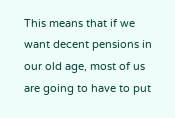This means that if we want decent pensions in our old age, most of us are going to have to put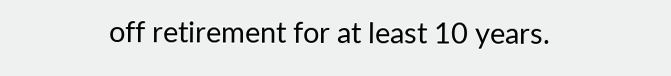off retirement for at least 10 years.